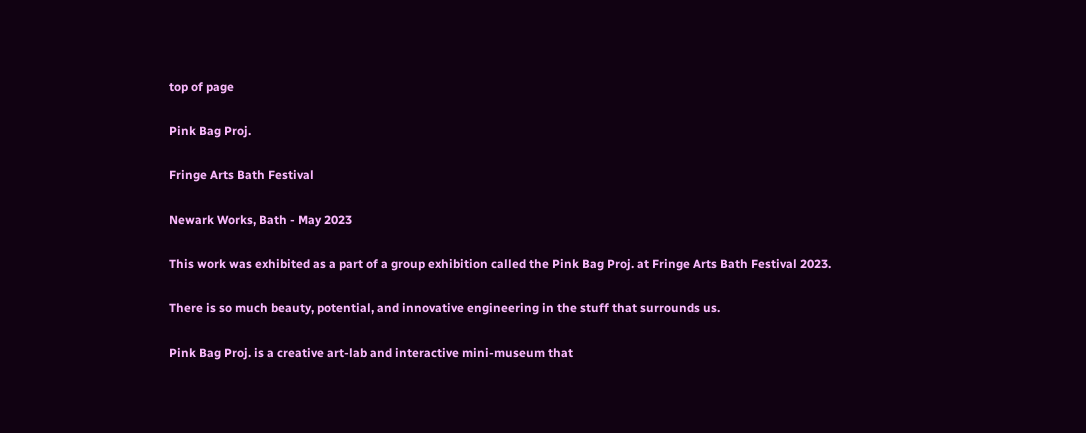top of page

Pink Bag Proj.

Fringe Arts Bath Festival

Newark Works, Bath - May 2023

This work was exhibited as a part of a group exhibition called the Pink Bag Proj. at Fringe Arts Bath Festival 2023.

There is so much beauty, potential, and innovative engineering in the stuff that surrounds us.

Pink Bag Proj. is a creative art-lab and interactive mini-museum that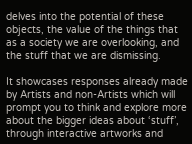delves into the potential of these objects, the value of the things that as a society we are overlooking, and the stuff that we are dismissing.

It showcases responses already made by Artists and non-Artists which will prompt you to think and explore more about the bigger ideas about ‘stuff’, through interactive artworks and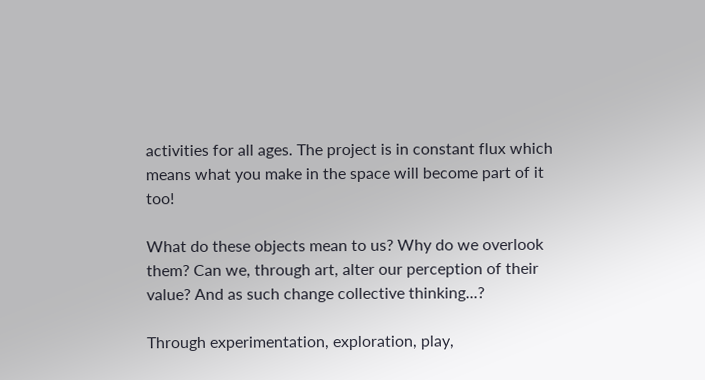activities for all ages. The project is in constant flux which means what you make in the space will become part of it too!

What do these objects mean to us? Why do we overlook them? Can we, through art, alter our perception of their value? And as such change collective thinking...?

Through experimentation, exploration, play,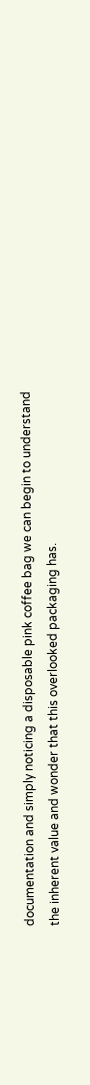documentation and simply noticing a disposable pink coffee bag we can begin to understand the inherent value and wonder that this overlooked packaging has.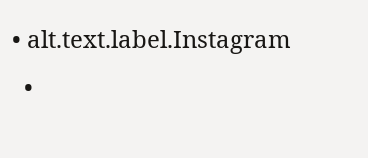• alt.text.label.Instagram
  •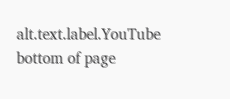alt.text.label.YouTube
bottom of page